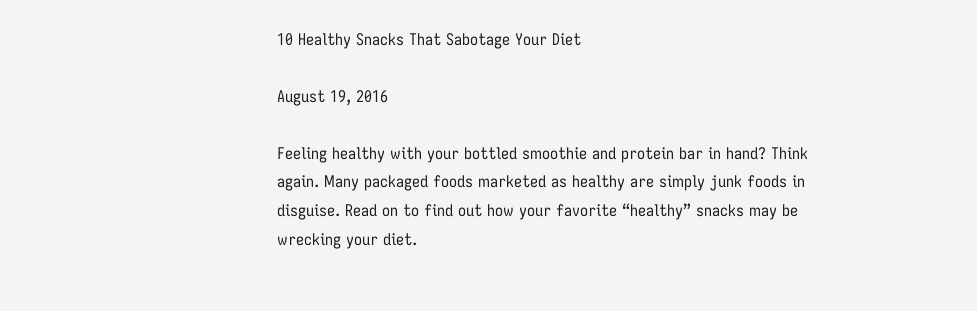10 Healthy Snacks That Sabotage Your Diet

August 19, 2016

Feeling healthy with your bottled smoothie and protein bar in hand? Think again. Many packaged foods marketed as healthy are simply junk foods in disguise. Read on to find out how your favorite “healthy” snacks may be wrecking your diet.